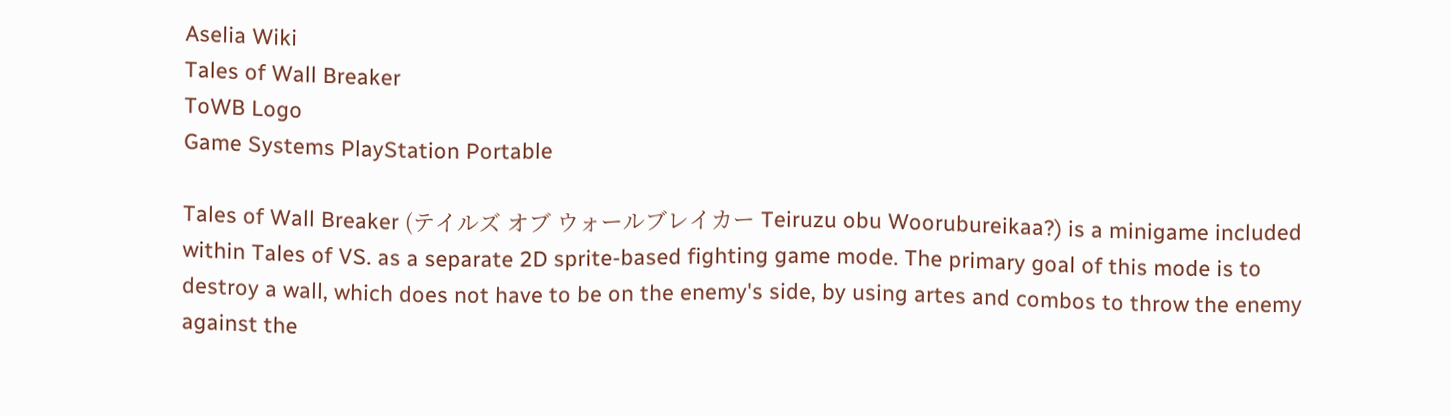Aselia Wiki
Tales of Wall Breaker
ToWB Logo
Game Systems PlayStation Portable

Tales of Wall Breaker (テイルズ オブ ウォールブレイカー Teiruzu obu Woorubureikaa?) is a minigame included within Tales of VS. as a separate 2D sprite-based fighting game mode. The primary goal of this mode is to destroy a wall, which does not have to be on the enemy's side, by using artes and combos to throw the enemy against the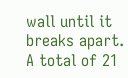wall until it breaks apart. A total of 21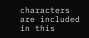characters are included in this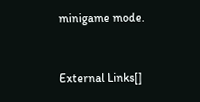minigame mode.


External Links[]